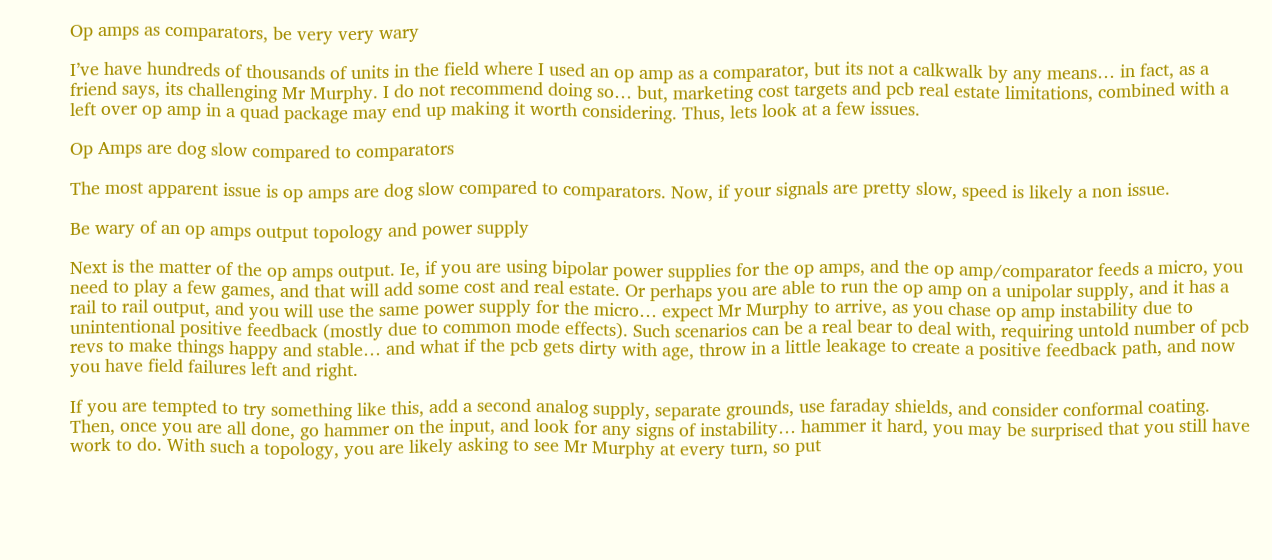Op amps as comparators, be very very wary

I’ve have hundreds of thousands of units in the field where I used an op amp as a comparator, but its not a calkwalk by any means… in fact, as a friend says, its challenging Mr Murphy. I do not recommend doing so… but, marketing cost targets and pcb real estate limitations, combined with a left over op amp in a quad package may end up making it worth considering. Thus, lets look at a few issues.

Op Amps are dog slow compared to comparators

The most apparent issue is op amps are dog slow compared to comparators. Now, if your signals are pretty slow, speed is likely a non issue.

Be wary of an op amps output topology and power supply

Next is the matter of the op amps output. Ie, if you are using bipolar power supplies for the op amps, and the op amp/comparator feeds a micro, you need to play a few games, and that will add some cost and real estate. Or perhaps you are able to run the op amp on a unipolar supply, and it has a rail to rail output, and you will use the same power supply for the micro… expect Mr Murphy to arrive, as you chase op amp instability due to unintentional positive feedback (mostly due to common mode effects). Such scenarios can be a real bear to deal with, requiring untold number of pcb revs to make things happy and stable… and what if the pcb gets dirty with age, throw in a little leakage to create a positive feedback path, and now you have field failures left and right.

If you are tempted to try something like this, add a second analog supply, separate grounds, use faraday shields, and consider conformal coating. Then, once you are all done, go hammer on the input, and look for any signs of instability… hammer it hard, you may be surprised that you still have work to do. With such a topology, you are likely asking to see Mr Murphy at every turn, so put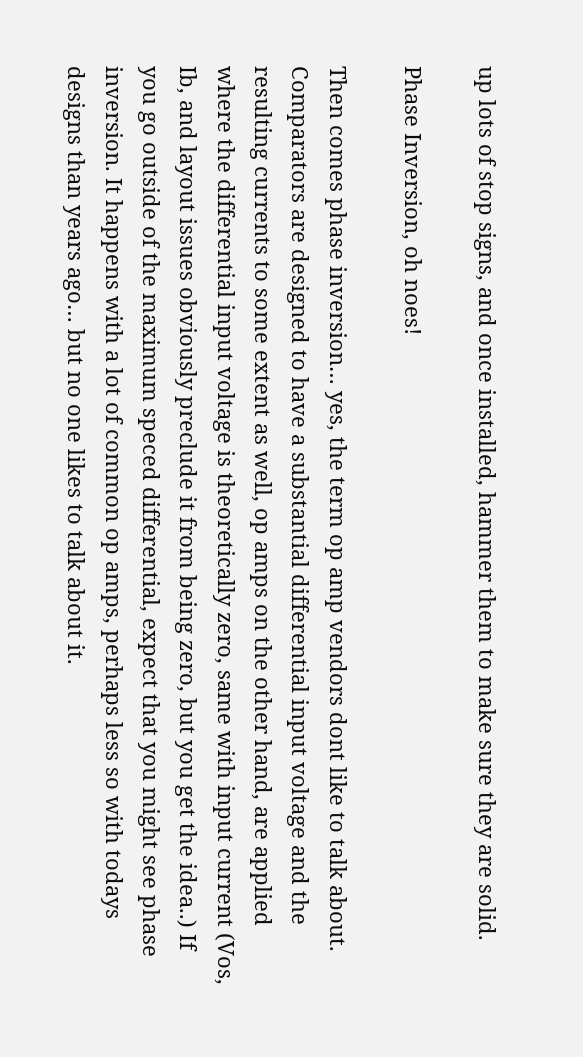up lots of stop signs, and once installed, hammer them to make sure they are solid.

Phase Inversion, oh noes!

Then comes phase inversion… yes, the term op amp vendors dont like to talk about. Comparators are designed to have a substantial differential input voltage and the resulting currents to some extent as well, op amps on the other hand, are applied where the differential input voltage is theoretically zero, same with input current (Vos, Ib, and layout issues obviously preclude it from being zero, but you get the idea..) If you go outside of the maximum speced differential, expect that you might see phase inversion. It happens with a lot of common op amps, perhaps less so with todays designs than years ago… but no one likes to talk about it.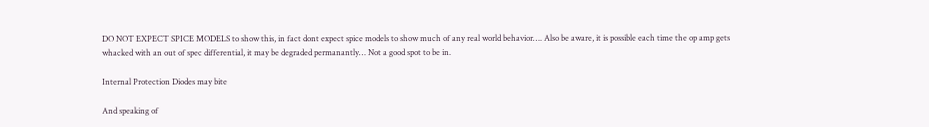DO NOT EXPECT SPICE MODELS to show this, in fact dont expect spice models to show much of any real world behavior…. Also be aware, it is possible each time the op amp gets whacked with an out of spec differential, it may be degraded permanantly… Not a good spot to be in.

Internal Protection Diodes may bite

And speaking of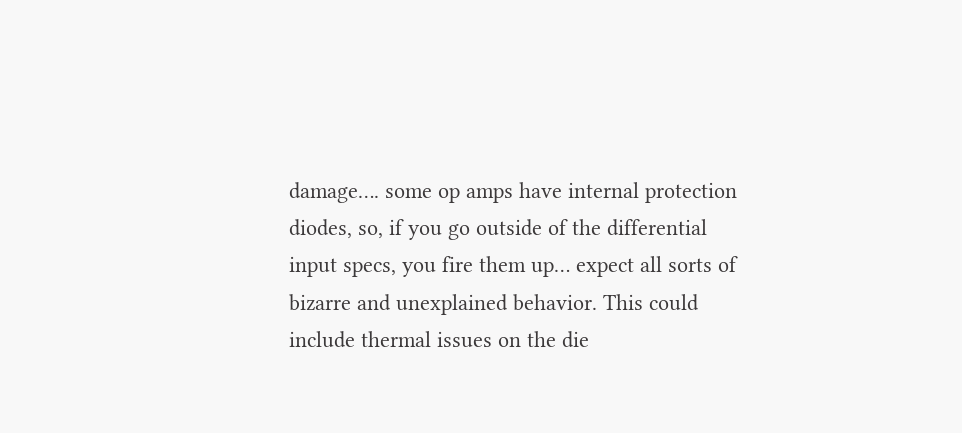damage…. some op amps have internal protection diodes, so, if you go outside of the differential input specs, you fire them up… expect all sorts of bizarre and unexplained behavior. This could include thermal issues on the die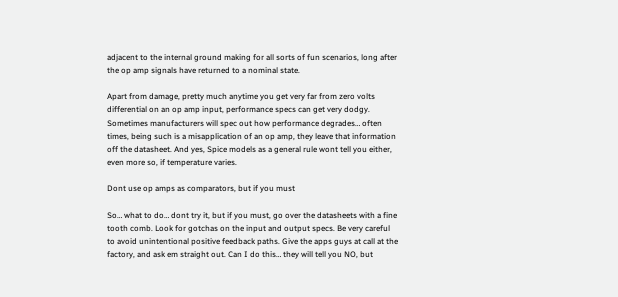adjacent to the internal ground making for all sorts of fun scenarios, long after the op amp signals have returned to a nominal state.

Apart from damage, pretty much anytime you get very far from zero volts differential on an op amp input, performance specs can get very dodgy. Sometimes manufacturers will spec out how performance degrades… often times, being such is a misapplication of an op amp, they leave that information off the datasheet. And yes, Spice models as a general rule wont tell you either, even more so, if temperature varies.

Dont use op amps as comparators, but if you must

So… what to do… dont try it, but if you must, go over the datasheets with a fine tooth comb. Look for gotchas on the input and output specs. Be very careful to avoid unintentional positive feedback paths. Give the apps guys at call at the factory, and ask em straight out. Can I do this… they will tell you NO, but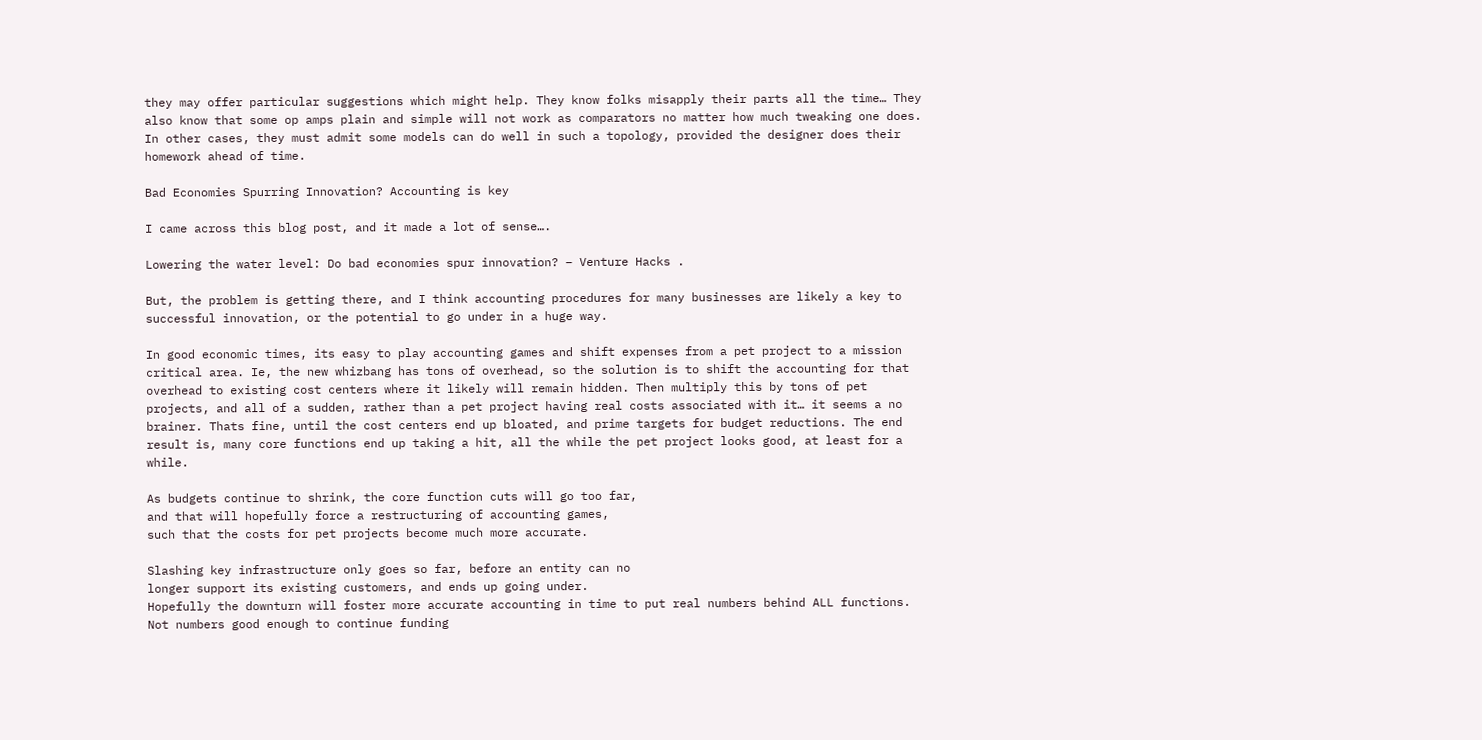they may offer particular suggestions which might help. They know folks misapply their parts all the time… They also know that some op amps plain and simple will not work as comparators no matter how much tweaking one does. In other cases, they must admit some models can do well in such a topology, provided the designer does their homework ahead of time.

Bad Economies Spurring Innovation? Accounting is key

I came across this blog post, and it made a lot of sense….

Lowering the water level: Do bad economies spur innovation? – Venture Hacks .

But, the problem is getting there, and I think accounting procedures for many businesses are likely a key to successful innovation, or the potential to go under in a huge way.

In good economic times, its easy to play accounting games and shift expenses from a pet project to a mission critical area. Ie, the new whizbang has tons of overhead, so the solution is to shift the accounting for that overhead to existing cost centers where it likely will remain hidden. Then multiply this by tons of pet projects, and all of a sudden, rather than a pet project having real costs associated with it… it seems a no brainer. Thats fine, until the cost centers end up bloated, and prime targets for budget reductions. The end result is, many core functions end up taking a hit, all the while the pet project looks good, at least for a while.

As budgets continue to shrink, the core function cuts will go too far,
and that will hopefully force a restructuring of accounting games,
such that the costs for pet projects become much more accurate.

Slashing key infrastructure only goes so far, before an entity can no
longer support its existing customers, and ends up going under.
Hopefully the downturn will foster more accurate accounting in time to put real numbers behind ALL functions. Not numbers good enough to continue funding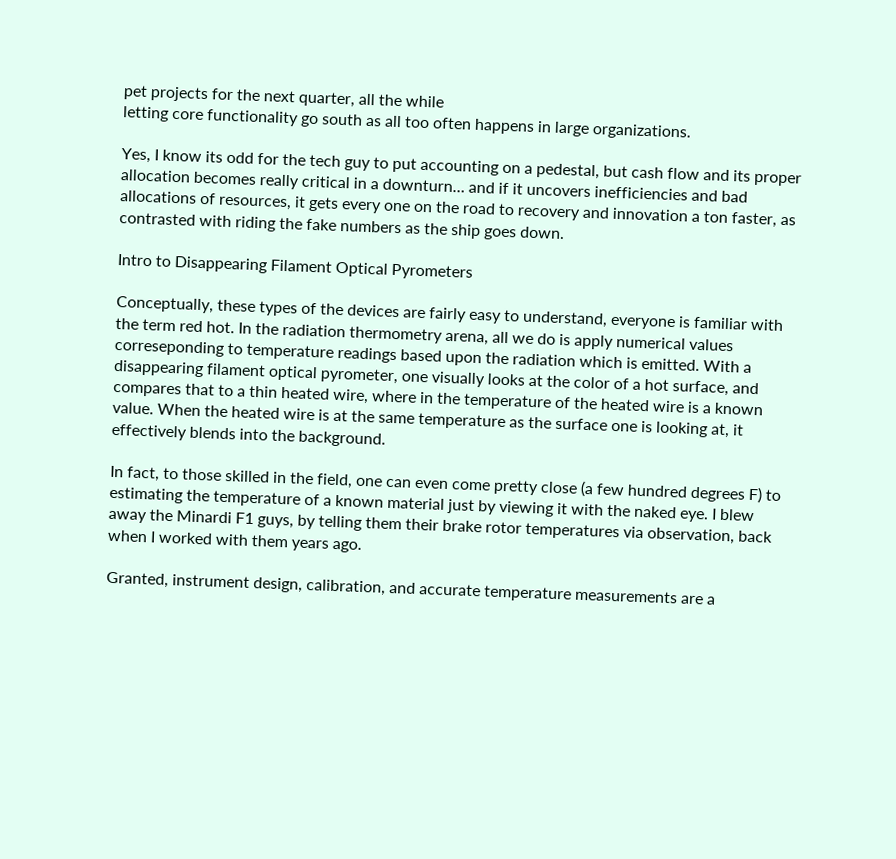pet projects for the next quarter, all the while
letting core functionality go south as all too often happens in large organizations.

Yes, I know its odd for the tech guy to put accounting on a pedestal, but cash flow and its proper allocation becomes really critical in a downturn… and if it uncovers inefficiencies and bad allocations of resources, it gets every one on the road to recovery and innovation a ton faster, as contrasted with riding the fake numbers as the ship goes down.

Intro to Disappearing Filament Optical Pyrometers

Conceptually, these types of the devices are fairly easy to understand, everyone is familiar with the term red hot. In the radiation thermometry arena, all we do is apply numerical values correseponding to temperature readings based upon the radiation which is emitted. With a disappearing filament optical pyrometer, one visually looks at the color of a hot surface, and compares that to a thin heated wire, where in the temperature of the heated wire is a known value. When the heated wire is at the same temperature as the surface one is looking at, it effectively blends into the background.

In fact, to those skilled in the field, one can even come pretty close (a few hundred degrees F) to estimating the temperature of a known material just by viewing it with the naked eye. I blew away the Minardi F1 guys, by telling them their brake rotor temperatures via observation, back when I worked with them years ago.

Granted, instrument design, calibration, and accurate temperature measurements are a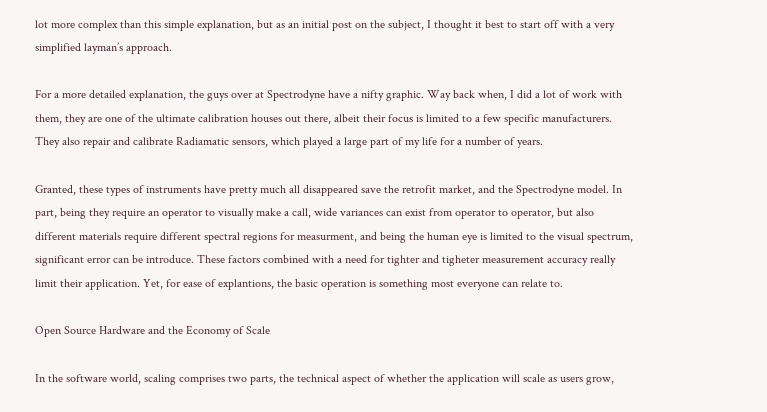lot more complex than this simple explanation, but as an initial post on the subject, I thought it best to start off with a very simplified layman’s approach.

For a more detailed explanation, the guys over at Spectrodyne have a nifty graphic. Way back when, I did a lot of work with them, they are one of the ultimate calibration houses out there, albeit their focus is limited to a few specific manufacturers. They also repair and calibrate Radiamatic sensors, which played a large part of my life for a number of years.

Granted, these types of instruments have pretty much all disappeared save the retrofit market, and the Spectrodyne model. In part, being they require an operator to visually make a call, wide variances can exist from operator to operator, but also different materials require different spectral regions for measurment, and being the human eye is limited to the visual spectrum, significant error can be introduce. These factors combined with a need for tighter and tigheter measurement accuracy really limit their application. Yet, for ease of explantions, the basic operation is something most everyone can relate to.

Open Source Hardware and the Economy of Scale

In the software world, scaling comprises two parts, the technical aspect of whether the application will scale as users grow,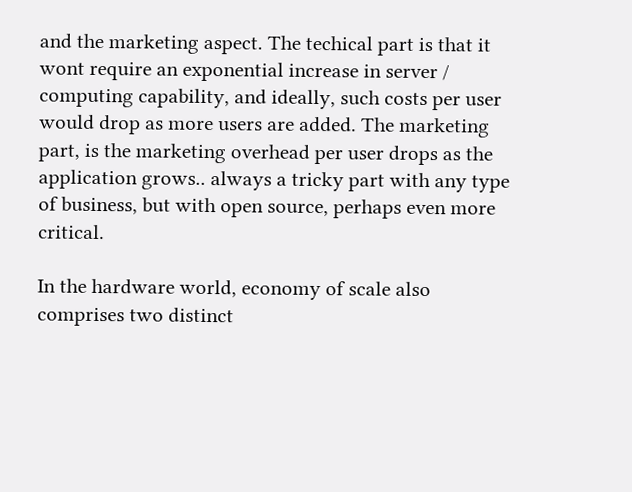and the marketing aspect. The techical part is that it wont require an exponential increase in server / computing capability, and ideally, such costs per user would drop as more users are added. The marketing part, is the marketing overhead per user drops as the application grows.. always a tricky part with any type of business, but with open source, perhaps even more critical.

In the hardware world, economy of scale also comprises two distinct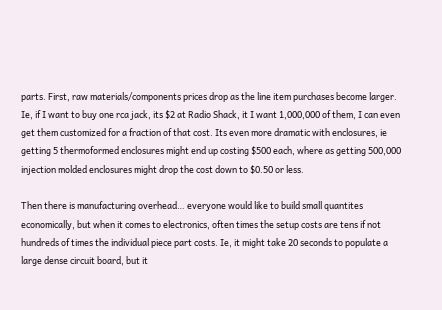parts. First, raw materials/components prices drop as the line item purchases become larger. Ie, if I want to buy one rca jack, its $2 at Radio Shack, it I want 1,000,000 of them, I can even get them customized for a fraction of that cost. Its even more dramatic with enclosures, ie getting 5 thermoformed enclosures might end up costing $500 each, where as getting 500,000 injection molded enclosures might drop the cost down to $0.50 or less.

Then there is manufacturing overhead… everyone would like to build small quantites economically, but when it comes to electronics, often times the setup costs are tens if not hundreds of times the individual piece part costs. Ie, it might take 20 seconds to populate a large dense circuit board, but it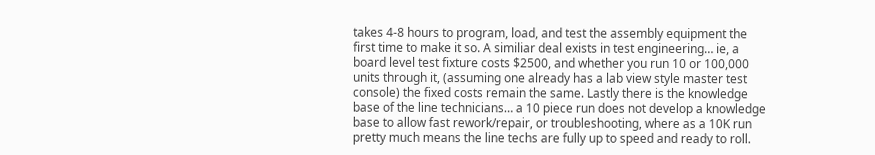takes 4-8 hours to program, load, and test the assembly equipment the first time to make it so. A similiar deal exists in test engineering… ie, a board level test fixture costs $2500, and whether you run 10 or 100,000 units through it, (assuming one already has a lab view style master test console) the fixed costs remain the same. Lastly there is the knowledge base of the line technicians… a 10 piece run does not develop a knowledge base to allow fast rework/repair, or troubleshooting, where as a 10K run pretty much means the line techs are fully up to speed and ready to roll.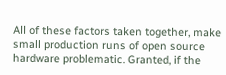All of these factors taken together, make small production runs of open source hardware problematic. Granted, if the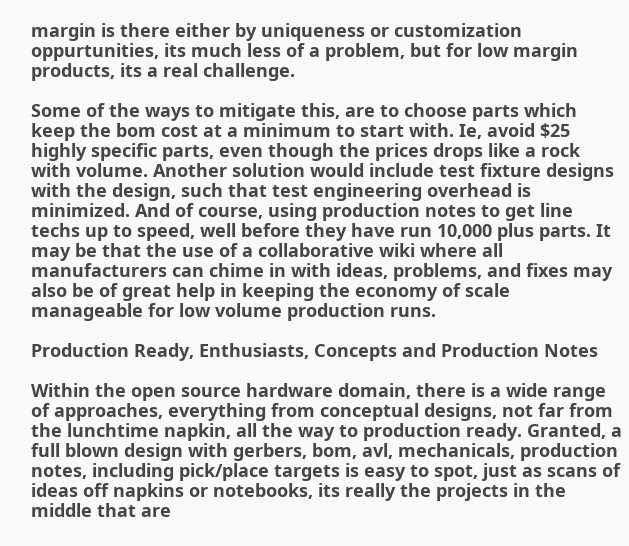margin is there either by uniqueness or customization oppurtunities, its much less of a problem, but for low margin products, its a real challenge.

Some of the ways to mitigate this, are to choose parts which keep the bom cost at a minimum to start with. Ie, avoid $25 highly specific parts, even though the prices drops like a rock with volume. Another solution would include test fixture designs with the design, such that test engineering overhead is minimized. And of course, using production notes to get line techs up to speed, well before they have run 10,000 plus parts. It may be that the use of a collaborative wiki where all manufacturers can chime in with ideas, problems, and fixes may also be of great help in keeping the economy of scale manageable for low volume production runs.

Production Ready, Enthusiasts, Concepts and Production Notes

Within the open source hardware domain, there is a wide range of approaches, everything from conceptual designs, not far from the lunchtime napkin, all the way to production ready. Granted, a full blown design with gerbers, bom, avl, mechanicals, production notes, including pick/place targets is easy to spot, just as scans of ideas off napkins or notebooks, its really the projects in the middle that are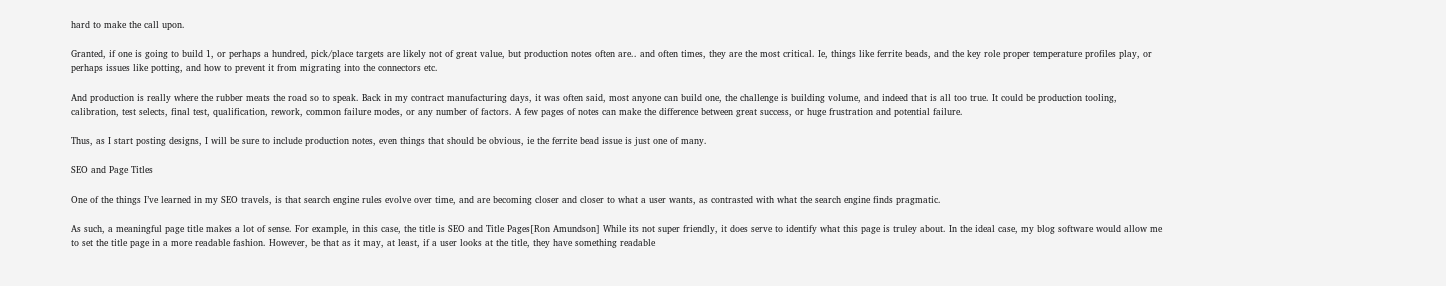hard to make the call upon.

Granted, if one is going to build 1, or perhaps a hundred, pick/place targets are likely not of great value, but production notes often are.. and often times, they are the most critical. Ie, things like ferrite beads, and the key role proper temperature profiles play, or perhaps issues like potting, and how to prevent it from migrating into the connectors etc.

And production is really where the rubber meats the road so to speak. Back in my contract manufacturing days, it was often said, most anyone can build one, the challenge is building volume, and indeed that is all too true. It could be production tooling, calibration, test selects, final test, qualification, rework, common failure modes, or any number of factors. A few pages of notes can make the difference between great success, or huge frustration and potential failure.

Thus, as I start posting designs, I will be sure to include production notes, even things that should be obvious, ie the ferrite bead issue is just one of many.

SEO and Page Titles

One of the things I’ve learned in my SEO travels, is that search engine rules evolve over time, and are becoming closer and closer to what a user wants, as contrasted with what the search engine finds pragmatic.

As such, a meaningful page title makes a lot of sense. For example, in this case, the title is SEO and Title Pages[Ron Amundson] While its not super friendly, it does serve to identify what this page is truley about. In the ideal case, my blog software would allow me to set the title page in a more readable fashion. However, be that as it may, at least, if a user looks at the title, they have something readable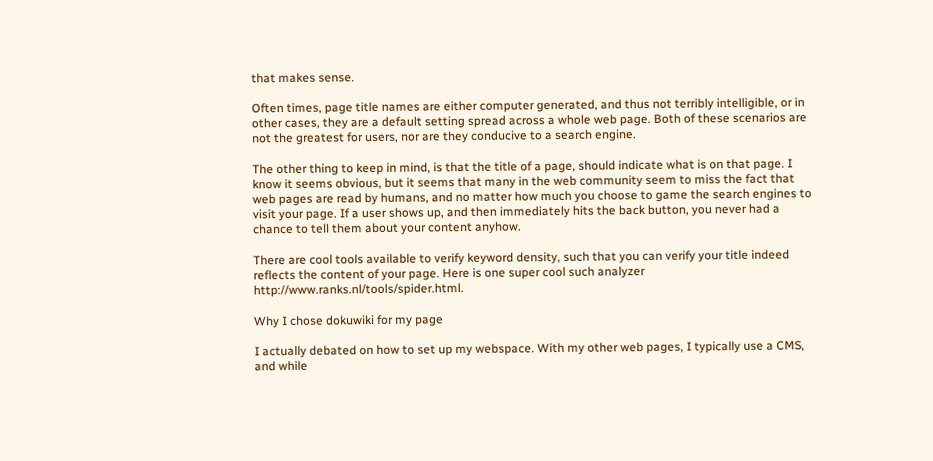that makes sense.

Often times, page title names are either computer generated, and thus not terribly intelligible, or in other cases, they are a default setting spread across a whole web page. Both of these scenarios are not the greatest for users, nor are they conducive to a search engine.

The other thing to keep in mind, is that the title of a page, should indicate what is on that page. I know it seems obvious, but it seems that many in the web community seem to miss the fact that web pages are read by humans, and no matter how much you choose to game the search engines to visit your page. If a user shows up, and then immediately hits the back button, you never had a chance to tell them about your content anyhow.

There are cool tools available to verify keyword density, such that you can verify your title indeed reflects the content of your page. Here is one super cool such analyzer http://www.ranks.nl/tools/spider.html.

Why I chose dokuwiki for my page

I actually debated on how to set up my webspace. With my other web pages, I typically use a CMS, and while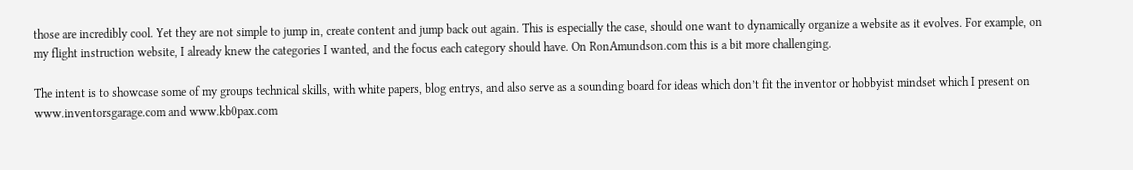those are incredibly cool. Yet they are not simple to jump in, create content and jump back out again. This is especially the case, should one want to dynamically organize a website as it evolves. For example, on my flight instruction website, I already knew the categories I wanted, and the focus each category should have. On RonAmundson.com this is a bit more challenging.

The intent is to showcase some of my groups technical skills, with white papers, blog entrys, and also serve as a sounding board for ideas which don’t fit the inventor or hobbyist mindset which I present on www.inventorsgarage.com and www.kb0pax.com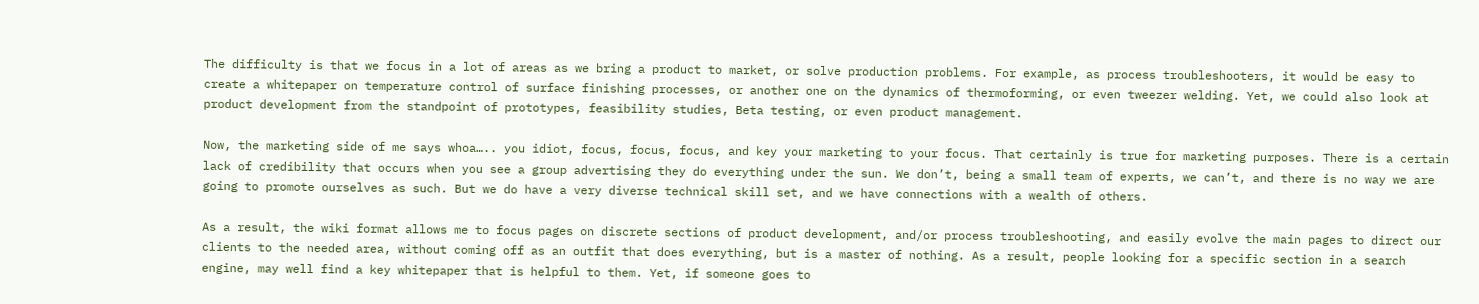The difficulty is that we focus in a lot of areas as we bring a product to market, or solve production problems. For example, as process troubleshooters, it would be easy to create a whitepaper on temperature control of surface finishing processes, or another one on the dynamics of thermoforming, or even tweezer welding. Yet, we could also look at product development from the standpoint of prototypes, feasibility studies, Beta testing, or even product management.

Now, the marketing side of me says whoa….. you idiot, focus, focus, focus, and key your marketing to your focus. That certainly is true for marketing purposes. There is a certain lack of credibility that occurs when you see a group advertising they do everything under the sun. We don’t, being a small team of experts, we can’t, and there is no way we are going to promote ourselves as such. But we do have a very diverse technical skill set, and we have connections with a wealth of others.

As a result, the wiki format allows me to focus pages on discrete sections of product development, and/or process troubleshooting, and easily evolve the main pages to direct our clients to the needed area, without coming off as an outfit that does everything, but is a master of nothing. As a result, people looking for a specific section in a search engine, may well find a key whitepaper that is helpful to them. Yet, if someone goes to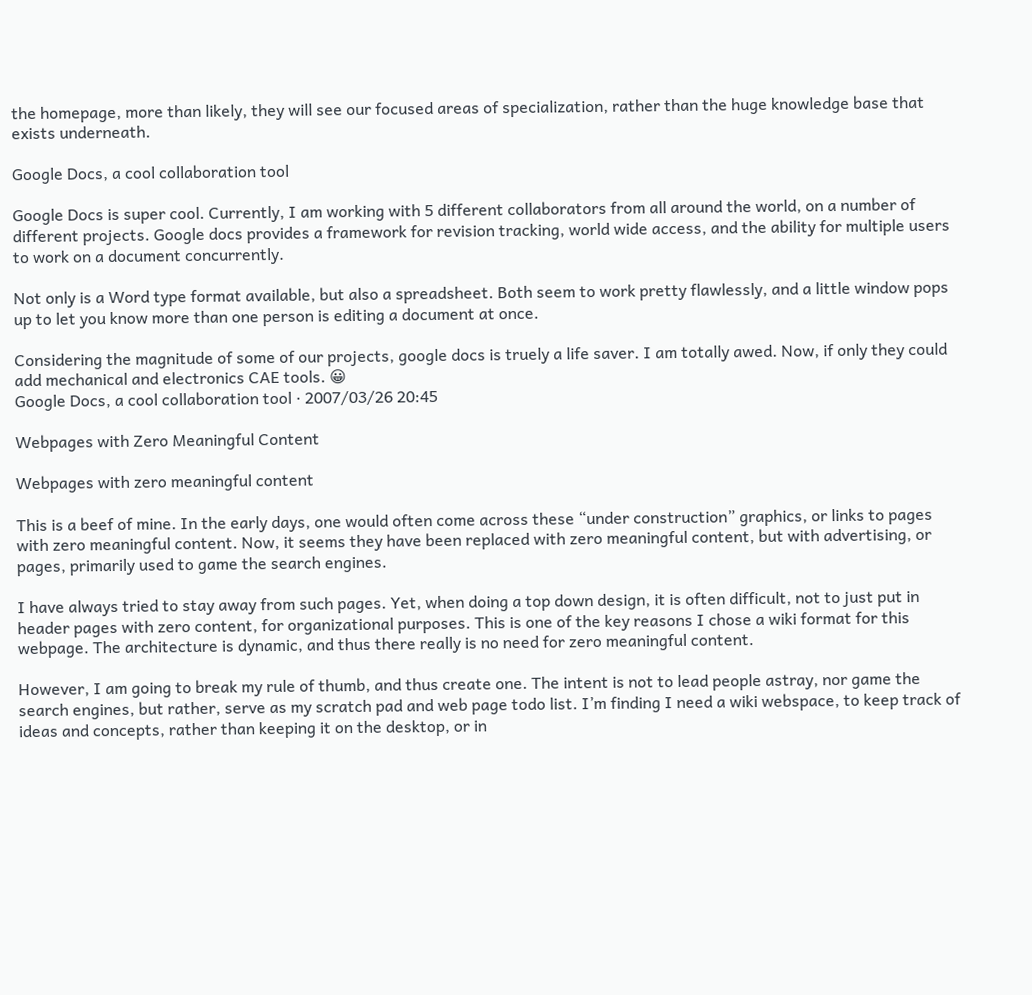the homepage, more than likely, they will see our focused areas of specialization, rather than the huge knowledge base that exists underneath.

Google Docs, a cool collaboration tool

Google Docs is super cool. Currently, I am working with 5 different collaborators from all around the world, on a number of different projects. Google docs provides a framework for revision tracking, world wide access, and the ability for multiple users to work on a document concurrently.

Not only is a Word type format available, but also a spreadsheet. Both seem to work pretty flawlessly, and a little window pops up to let you know more than one person is editing a document at once.

Considering the magnitude of some of our projects, google docs is truely a life saver. I am totally awed. Now, if only they could add mechanical and electronics CAE tools. 😀
Google Docs, a cool collaboration tool · 2007/03/26 20:45

Webpages with Zero Meaningful Content

Webpages with zero meaningful content

This is a beef of mine. In the early days, one would often come across these “under construction” graphics, or links to pages with zero meaningful content. Now, it seems they have been replaced with zero meaningful content, but with advertising, or pages, primarily used to game the search engines.

I have always tried to stay away from such pages. Yet, when doing a top down design, it is often difficult, not to just put in header pages with zero content, for organizational purposes. This is one of the key reasons I chose a wiki format for this webpage. The architecture is dynamic, and thus there really is no need for zero meaningful content.

However, I am going to break my rule of thumb, and thus create one. The intent is not to lead people astray, nor game the search engines, but rather, serve as my scratch pad and web page todo list. I’m finding I need a wiki webspace, to keep track of ideas and concepts, rather than keeping it on the desktop, or in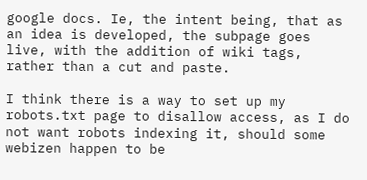google docs. Ie, the intent being, that as an idea is developed, the subpage goes live, with the addition of wiki tags, rather than a cut and paste.

I think there is a way to set up my robots.txt page to disallow access, as I do not want robots indexing it, should some webizen happen to be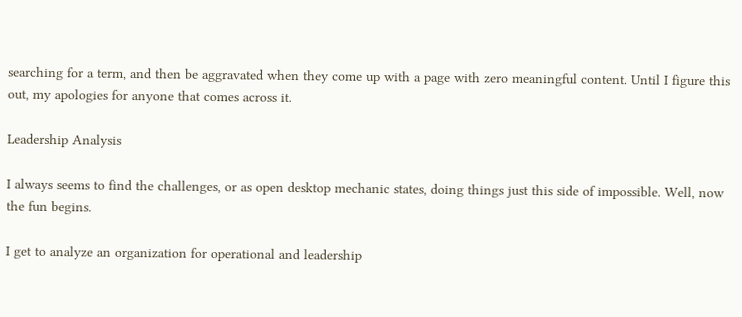searching for a term, and then be aggravated when they come up with a page with zero meaningful content. Until I figure this out, my apologies for anyone that comes across it.

Leadership Analysis

I always seems to find the challenges, or as open desktop mechanic states, doing things just this side of impossible. Well, now the fun begins.

I get to analyze an organization for operational and leadership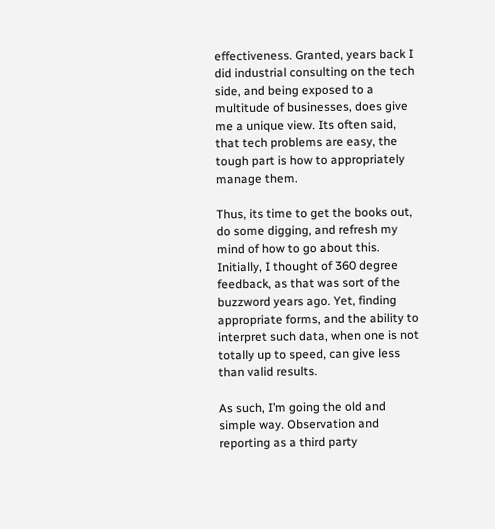effectiveness. Granted, years back I did industrial consulting on the tech side, and being exposed to a multitude of businesses, does give me a unique view. Its often said, that tech problems are easy, the tough part is how to appropriately manage them.

Thus, its time to get the books out, do some digging, and refresh my mind of how to go about this. Initially, I thought of 360 degree feedback, as that was sort of the buzzword years ago. Yet, finding appropriate forms, and the ability to interpret such data, when one is not totally up to speed, can give less than valid results.

As such, I’m going the old and simple way. Observation and reporting as a third party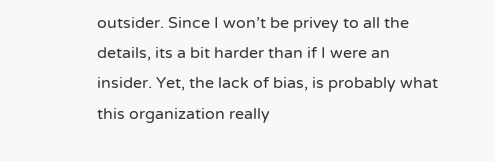outsider. Since I won’t be privey to all the details, its a bit harder than if I were an insider. Yet, the lack of bias, is probably what this organization really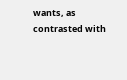wants, as contrasted with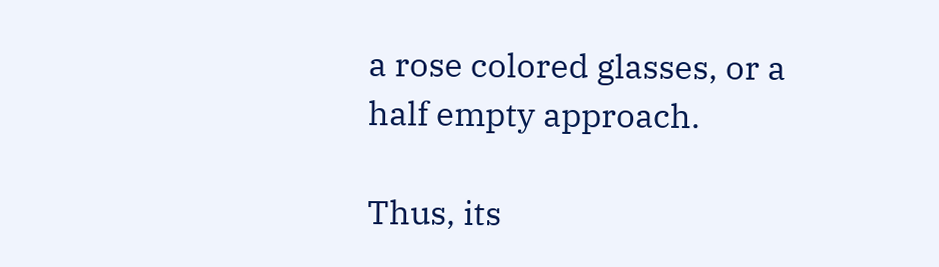a rose colored glasses, or a half empty approach.

Thus, its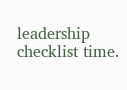leadership checklist time.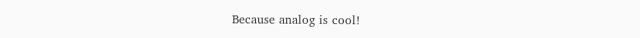Because analog is cool!